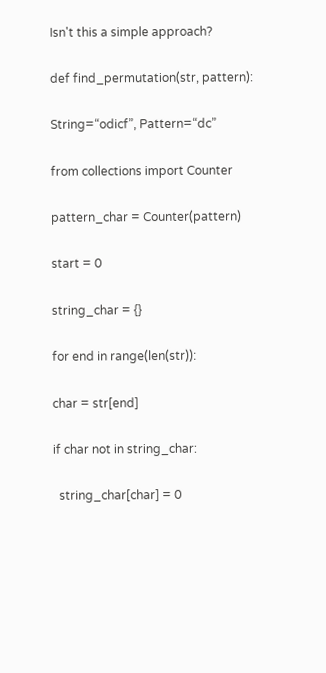Isn't this a simple approach?

def find_permutation(str, pattern):

String=“odicf”, Pattern=“dc”

from collections import Counter

pattern_char = Counter(pattern)

start = 0

string_char = {}

for end in range(len(str)):

char = str[end]

if char not in string_char:

  string_char[char] = 0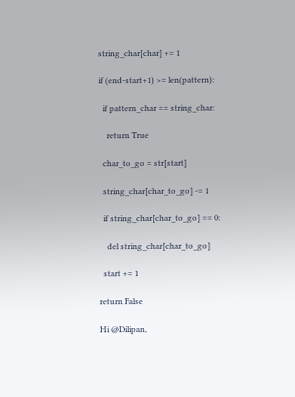string_char[char] += 1

if (end-start+1) >= len(pattern):

  if pattern_char == string_char:

    return True

  char_to_go = str[start]

  string_char[char_to_go] -= 1

  if string_char[char_to_go] == 0:

    del string_char[char_to_go]

  start += 1

return False

Hi @Dilipan,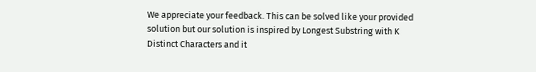We appreciate your feedback. This can be solved like your provided solution but our solution is inspired by Longest Substring with K Distinct Characters and it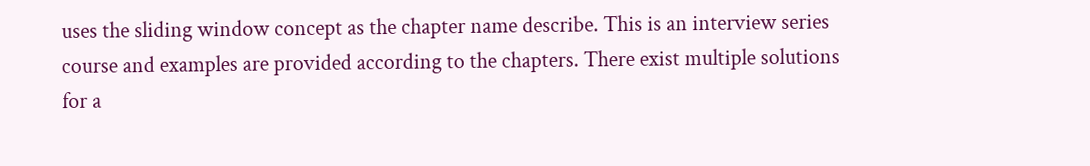uses the sliding window concept as the chapter name describe. This is an interview series course and examples are provided according to the chapters. There exist multiple solutions for a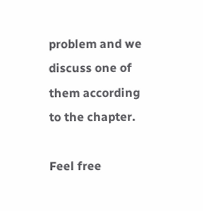problem and we discuss one of them according to the chapter.

Feel free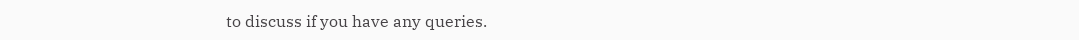to discuss if you have any queries.